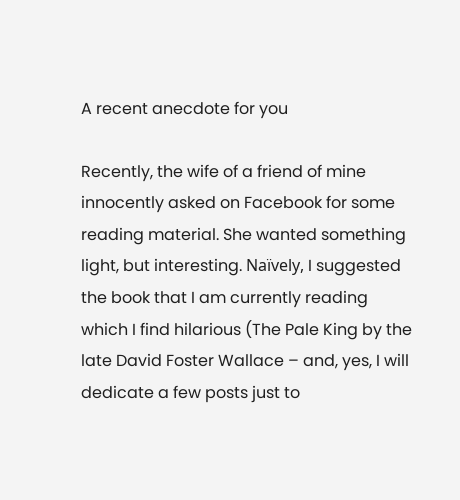A recent anecdote for you

Recently, the wife of a friend of mine innocently asked on Facebook for some reading material. She wanted something light, but interesting. Naïvely, I suggested the book that I am currently reading which I find hilarious (The Pale King by the late David Foster Wallace – and, yes, I will dedicate a few posts just to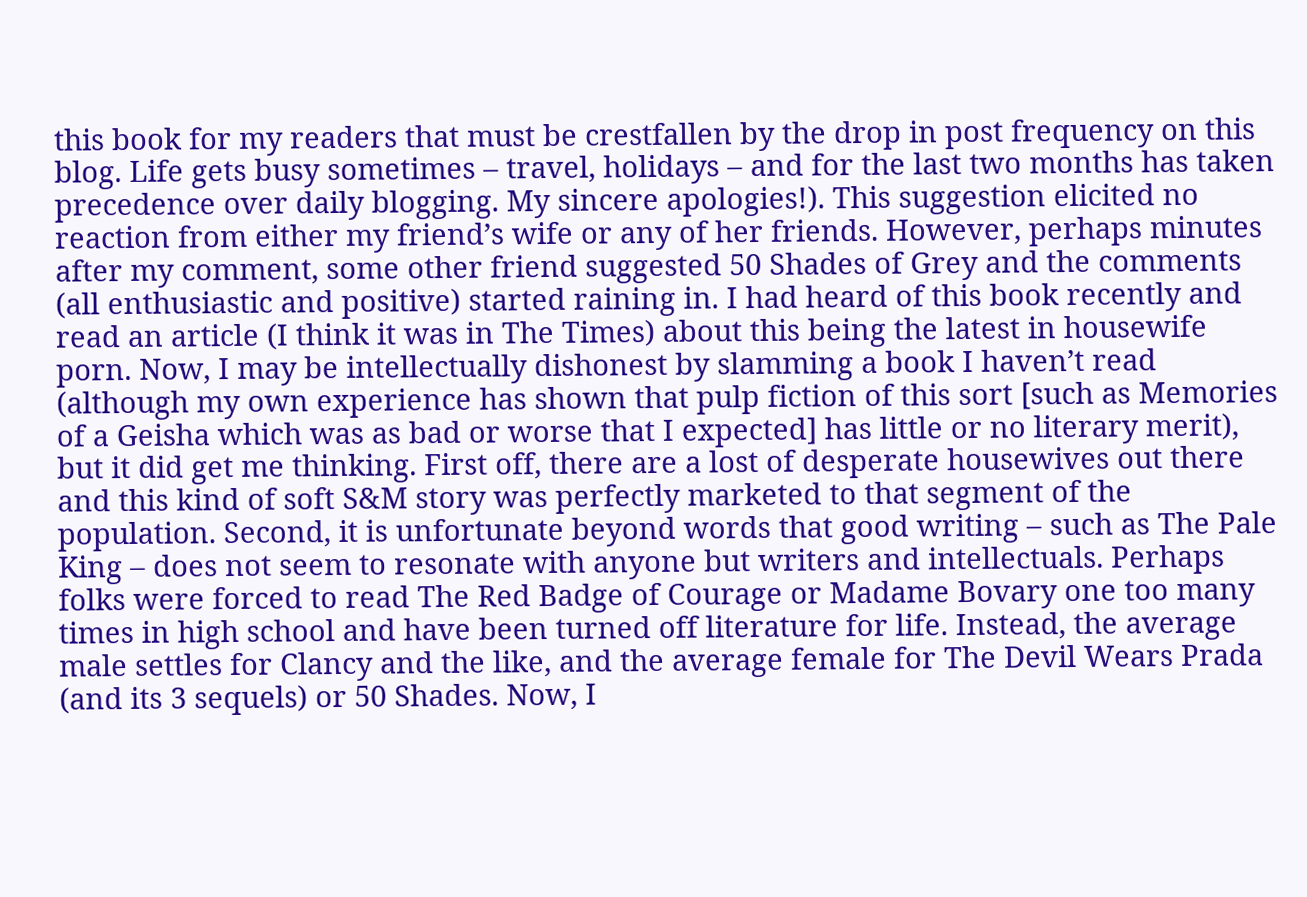this book for my readers that must be crestfallen by the drop in post frequency on this blog. Life gets busy sometimes – travel, holidays – and for the last two months has taken precedence over daily blogging. My sincere apologies!). This suggestion elicited no reaction from either my friend’s wife or any of her friends. However, perhaps minutes after my comment, some other friend suggested 50 Shades of Grey and the comments (all enthusiastic and positive) started raining in. I had heard of this book recently and read an article (I think it was in The Times) about this being the latest in housewife porn. Now, I may be intellectually dishonest by slamming a book I haven’t read (although my own experience has shown that pulp fiction of this sort [such as Memories of a Geisha which was as bad or worse that I expected] has little or no literary merit), but it did get me thinking. First off, there are a lost of desperate housewives out there and this kind of soft S&M story was perfectly marketed to that segment of the population. Second, it is unfortunate beyond words that good writing – such as The Pale King – does not seem to resonate with anyone but writers and intellectuals. Perhaps folks were forced to read The Red Badge of Courage or Madame Bovary one too many times in high school and have been turned off literature for life. Instead, the average male settles for Clancy and the like, and the average female for The Devil Wears Prada (and its 3 sequels) or 50 Shades. Now, I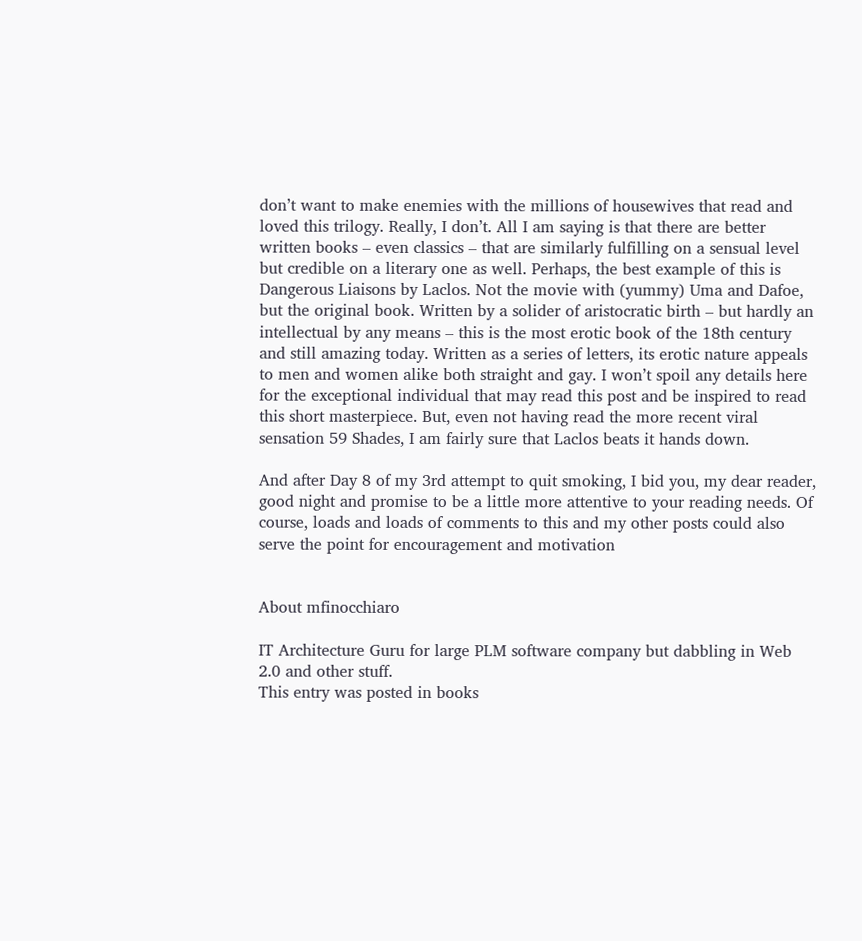don’t want to make enemies with the millions of housewives that read and loved this trilogy. Really, I don’t. All I am saying is that there are better written books – even classics – that are similarly fulfilling on a sensual level but credible on a literary one as well. Perhaps, the best example of this is Dangerous Liaisons by Laclos. Not the movie with (yummy) Uma and Dafoe, but the original book. Written by a solider of aristocratic birth – but hardly an intellectual by any means – this is the most erotic book of the 18th century and still amazing today. Written as a series of letters, its erotic nature appeals to men and women alike both straight and gay. I won’t spoil any details here for the exceptional individual that may read this post and be inspired to read this short masterpiece. But, even not having read the more recent viral sensation 59 Shades, I am fairly sure that Laclos beats it hands down.

And after Day 8 of my 3rd attempt to quit smoking, I bid you, my dear reader, good night and promise to be a little more attentive to your reading needs. Of course, loads and loads of comments to this and my other posts could also serve the point for encouragement and motivation


About mfinocchiaro

IT Architecture Guru for large PLM software company but dabbling in Web 2.0 and other stuff.
This entry was posted in books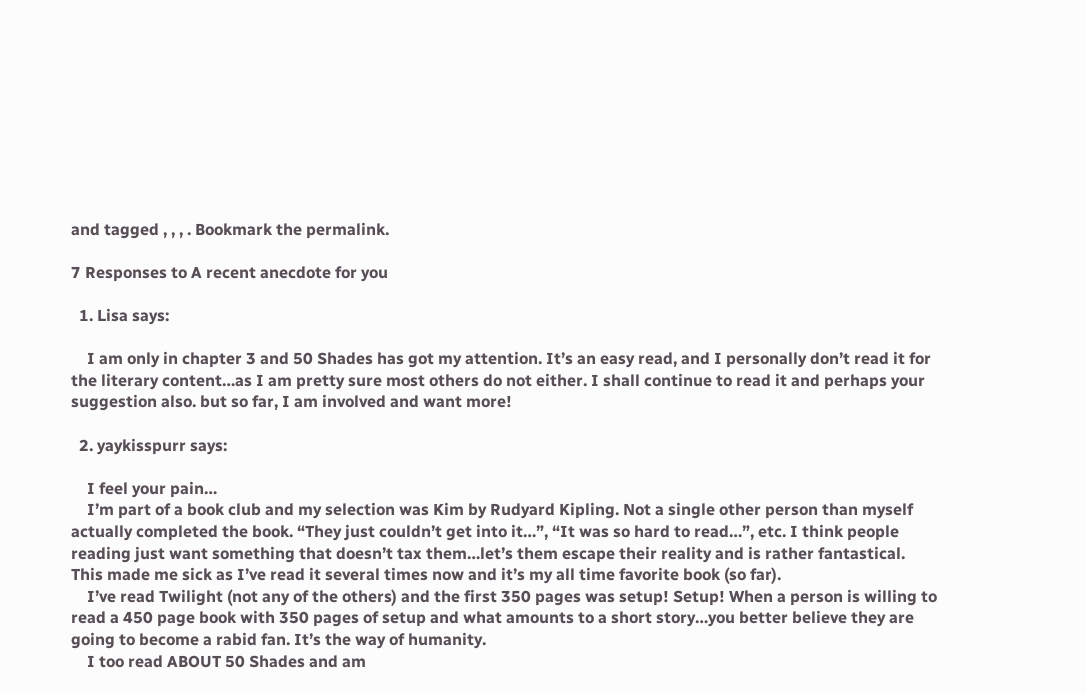and tagged , , , . Bookmark the permalink.

7 Responses to A recent anecdote for you

  1. Lisa says:

    I am only in chapter 3 and 50 Shades has got my attention. It’s an easy read, and I personally don’t read it for the literary content…as I am pretty sure most others do not either. I shall continue to read it and perhaps your suggestion also. but so far, I am involved and want more!

  2. yaykisspurr says:

    I feel your pain…
    I’m part of a book club and my selection was Kim by Rudyard Kipling. Not a single other person than myself actually completed the book. “They just couldn’t get into it…”, “It was so hard to read…”, etc. I think people reading just want something that doesn’t tax them…let’s them escape their reality and is rather fantastical. This made me sick as I’ve read it several times now and it’s my all time favorite book (so far).
    I’ve read Twilight (not any of the others) and the first 350 pages was setup! Setup! When a person is willing to read a 450 page book with 350 pages of setup and what amounts to a short story…you better believe they are going to become a rabid fan. It’s the way of humanity.
    I too read ABOUT 50 Shades and am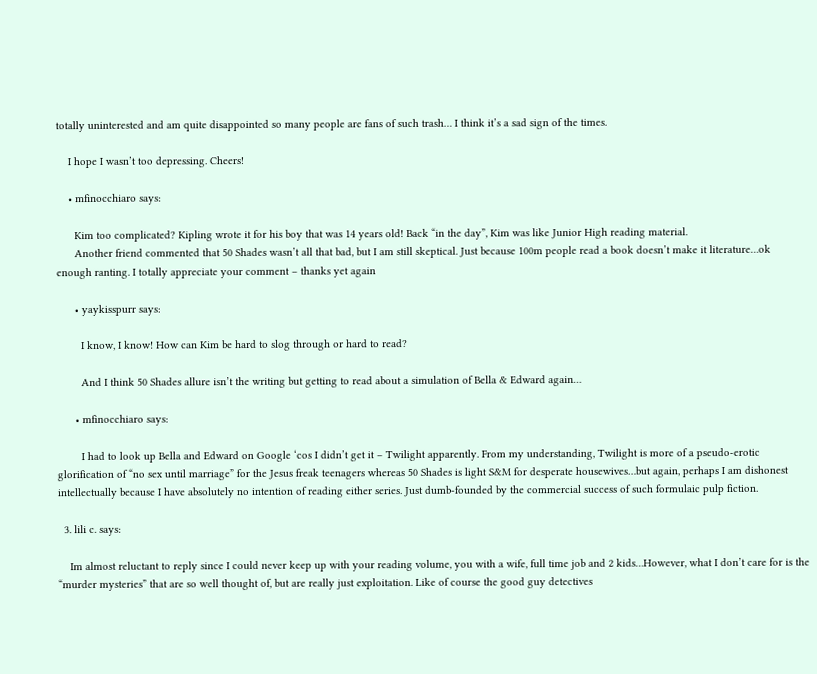totally uninterested and am quite disappointed so many people are fans of such trash… I think it’s a sad sign of the times.

    I hope I wasn’t too depressing. Cheers!

    • mfinocchiaro says:

      Kim too complicated? Kipling wrote it for his boy that was 14 years old! Back “in the day”, Kim was like Junior High reading material.
      Another friend commented that 50 Shades wasn’t all that bad, but I am still skeptical. Just because 100m people read a book doesn’t make it literature…ok enough ranting. I totally appreciate your comment – thanks yet again

      • yaykisspurr says:

        I know, I know! How can Kim be hard to slog through or hard to read?

        And I think 50 Shades allure isn’t the writing but getting to read about a simulation of Bella & Edward again…

      • mfinocchiaro says:

        I had to look up Bella and Edward on Google ‘cos I didn’t get it – Twilight apparently. From my understanding, Twilight is more of a pseudo-erotic glorification of “no sex until marriage” for the Jesus freak teenagers whereas 50 Shades is light S&M for desperate housewives…but again, perhaps I am dishonest intellectually because I have absolutely no intention of reading either series. Just dumb-founded by the commercial success of such formulaic pulp fiction.

  3. lili c. says:

    Im almost reluctant to reply since I could never keep up with your reading volume, you with a wife, full time job and 2 kids…However, what I don’t care for is the “murder mysteries” that are so well thought of, but are really just exploitation. Like of course the good guy detectives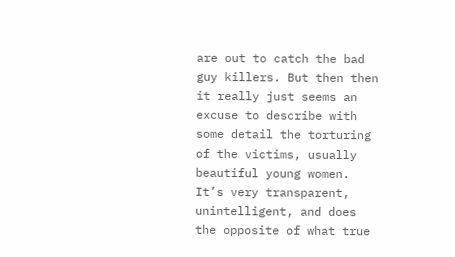are out to catch the bad guy killers. But then then it really just seems an excuse to describe with some detail the torturing of the victims, usually beautiful young women. It’s very transparent, unintelligent, and does the opposite of what true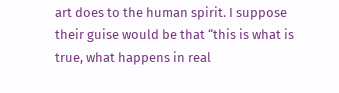art does to the human spirit. I suppose their guise would be that “this is what is true, what happens in real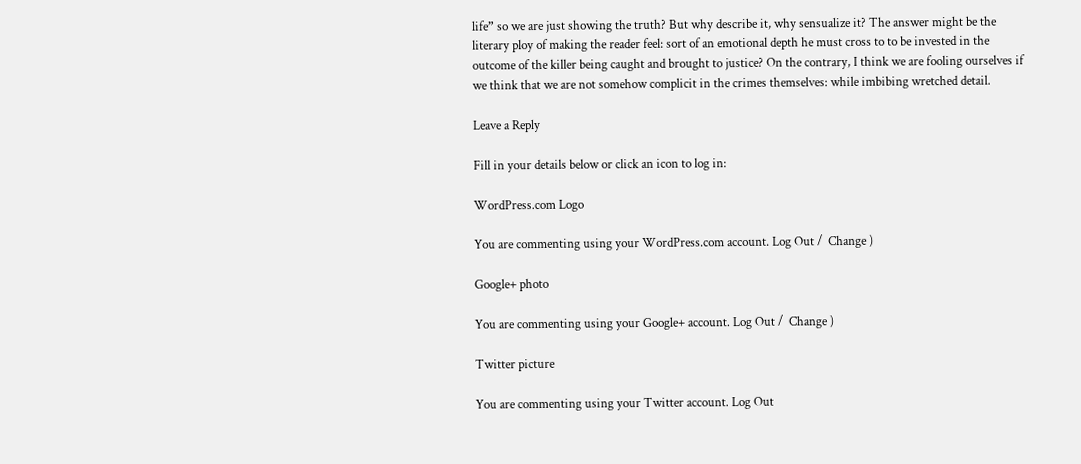life” so we are just showing the truth? But why describe it, why sensualize it? The answer might be the literary ploy of making the reader feel: sort of an emotional depth he must cross to to be invested in the outcome of the killer being caught and brought to justice? On the contrary, I think we are fooling ourselves if we think that we are not somehow complicit in the crimes themselves: while imbibing wretched detail.

Leave a Reply

Fill in your details below or click an icon to log in:

WordPress.com Logo

You are commenting using your WordPress.com account. Log Out /  Change )

Google+ photo

You are commenting using your Google+ account. Log Out /  Change )

Twitter picture

You are commenting using your Twitter account. Log Out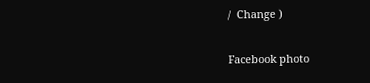/  Change )

Facebook photo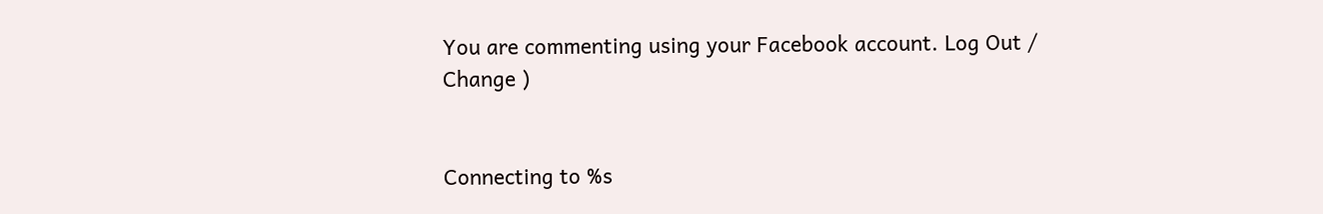You are commenting using your Facebook account. Log Out /  Change )


Connecting to %s